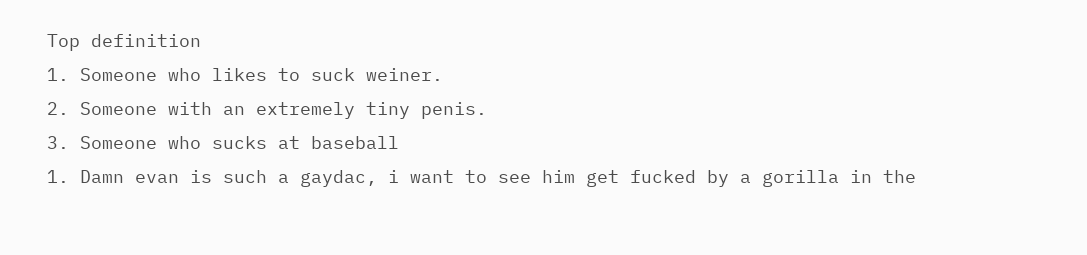Top definition
1. Someone who likes to suck weiner.
2. Someone with an extremely tiny penis.
3. Someone who sucks at baseball
1. Damn evan is such a gaydac, i want to see him get fucked by a gorilla in the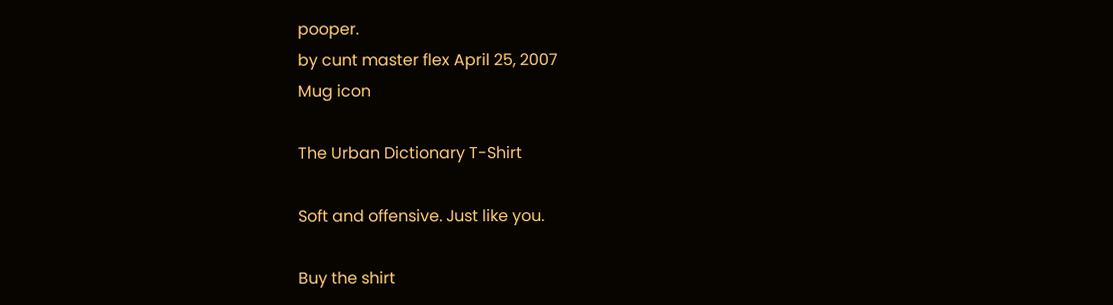pooper.
by cunt master flex April 25, 2007
Mug icon

The Urban Dictionary T-Shirt

Soft and offensive. Just like you.

Buy the shirt